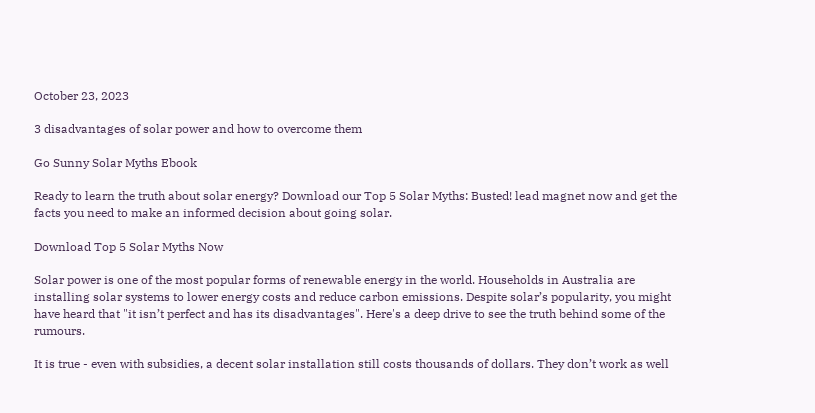October 23, 2023

3 disadvantages of solar power and how to overcome them

Go Sunny Solar Myths Ebook

Ready to learn the truth about solar energy? Download our Top 5 Solar Myths: Busted! lead magnet now and get the facts you need to make an informed decision about going solar.

Download Top 5 Solar Myths Now

Solar power is one of the most popular forms of renewable energy in the world. Households in Australia are installing solar systems to lower energy costs and reduce carbon emissions. Despite solar’s popularity, you might have heard that "it isn’t perfect and has its disadvantages". Here's a deep drive to see the truth behind some of the rumours.

It is true - even with subsidies, a decent solar installation still costs thousands of dollars. They don’t work as well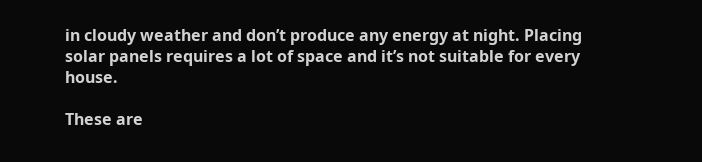in cloudy weather and don’t produce any energy at night. Placing solar panels requires a lot of space and it’s not suitable for every house.

These are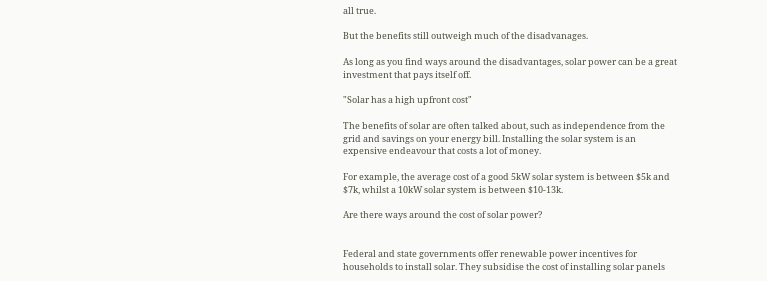all true.

But the benefits still outweigh much of the disadvanages.

As long as you find ways around the disadvantages, solar power can be a great investment that pays itself off.

"Solar has a high upfront cost"

The benefits of solar are often talked about, such as independence from the grid and savings on your energy bill. Installing the solar system is an expensive endeavour that costs a lot of money.

For example, the average cost of a good 5kW solar system is between $5k and $7k, whilst a 10kW solar system is between $10-13k.

Are there ways around the cost of solar power?


Federal and state governments offer renewable power incentives for households to install solar. They subsidise the cost of installing solar panels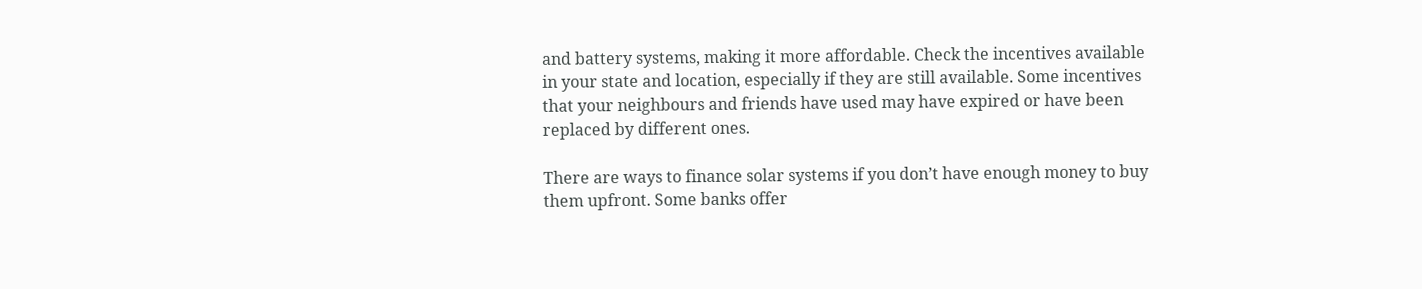and battery systems, making it more affordable. Check the incentives available in your state and location, especially if they are still available. Some incentives that your neighbours and friends have used may have expired or have been replaced by different ones.

There are ways to finance solar systems if you don’t have enough money to buy them upfront. Some banks offer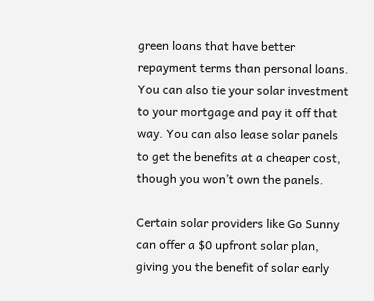green loans that have better repayment terms than personal loans. You can also tie your solar investment to your mortgage and pay it off that way. You can also lease solar panels to get the benefits at a cheaper cost, though you won’t own the panels.

Certain solar providers like Go Sunny can offer a $0 upfront solar plan, giving you the benefit of solar early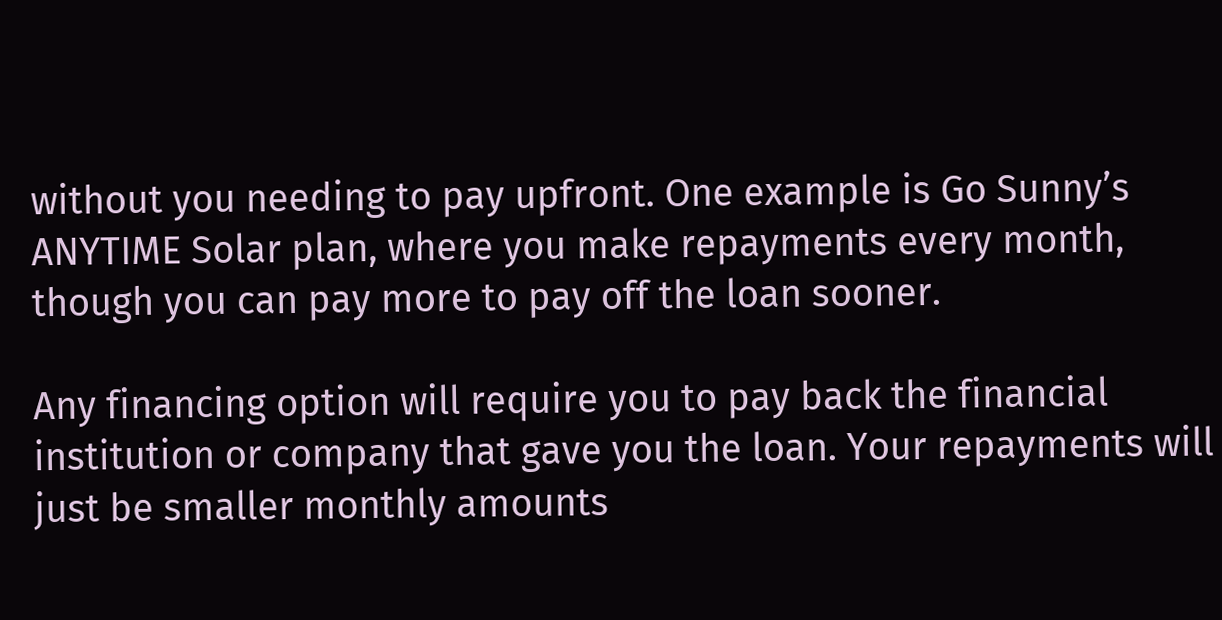without you needing to pay upfront. One example is Go Sunny’s ANYTIME Solar plan, where you make repayments every month, though you can pay more to pay off the loan sooner.

Any financing option will require you to pay back the financial institution or company that gave you the loan. Your repayments will just be smaller monthly amounts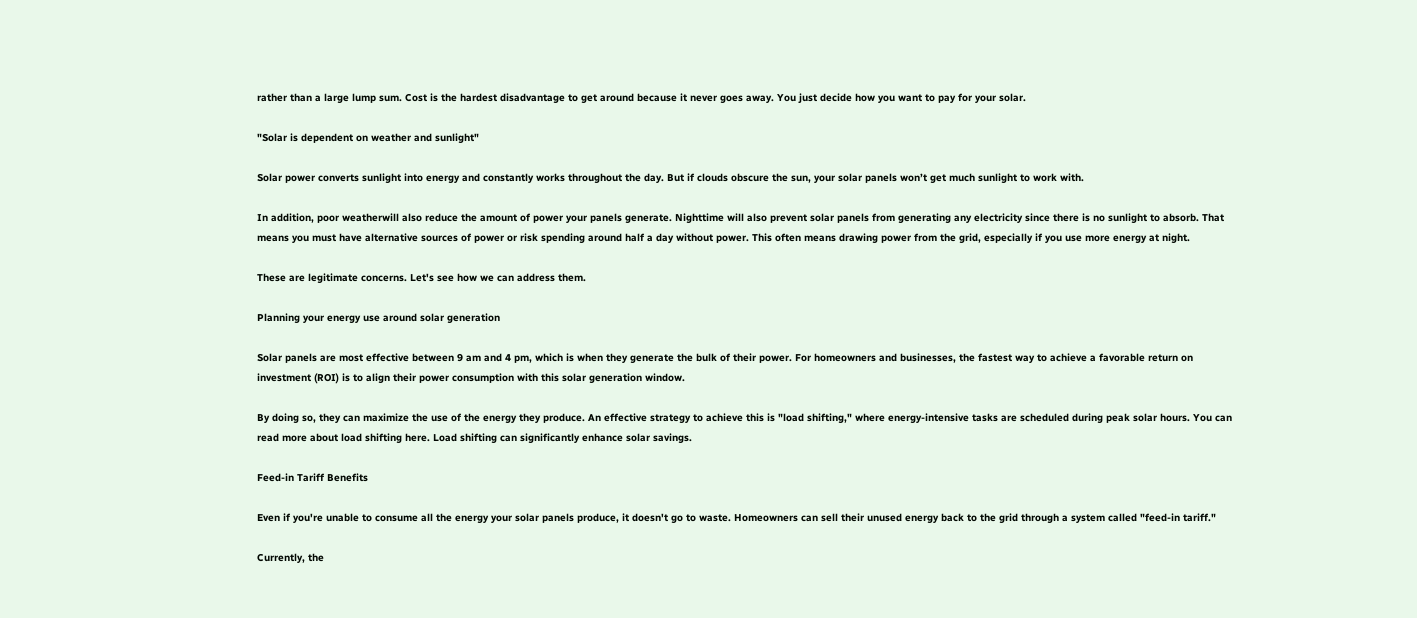rather than a large lump sum. Cost is the hardest disadvantage to get around because it never goes away. You just decide how you want to pay for your solar.

"Solar is dependent on weather and sunlight"

Solar power converts sunlight into energy and constantly works throughout the day. But if clouds obscure the sun, your solar panels won’t get much sunlight to work with.

In addition, poor weatherwill also reduce the amount of power your panels generate. Nighttime will also prevent solar panels from generating any electricity since there is no sunlight to absorb. That means you must have alternative sources of power or risk spending around half a day without power. This often means drawing power from the grid, especially if you use more energy at night.

These are legitimate concerns. Let's see how we can address them.

Planning your energy use around solar generation

Solar panels are most effective between 9 am and 4 pm, which is when they generate the bulk of their power. For homeowners and businesses, the fastest way to achieve a favorable return on investment (ROI) is to align their power consumption with this solar generation window.

By doing so, they can maximize the use of the energy they produce. An effective strategy to achieve this is "load shifting," where energy-intensive tasks are scheduled during peak solar hours. You can read more about load shifting here. Load shifting can significantly enhance solar savings.

Feed-in Tariff Benefits

Even if you're unable to consume all the energy your solar panels produce, it doesn't go to waste. Homeowners can sell their unused energy back to the grid through a system called "feed-in tariff."

Currently, the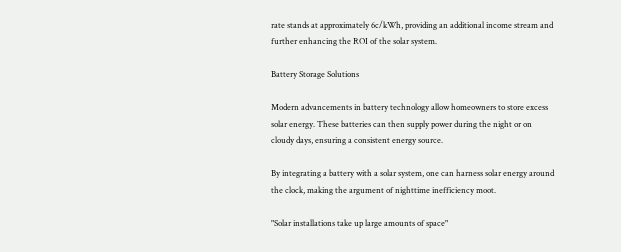rate stands at approximately 6c/kWh, providing an additional income stream and further enhancing the ROI of the solar system.

Battery Storage Solutions

Modern advancements in battery technology allow homeowners to store excess solar energy. These batteries can then supply power during the night or on cloudy days, ensuring a consistent energy source.

By integrating a battery with a solar system, one can harness solar energy around the clock, making the argument of nighttime inefficiency moot.

"Solar installations take up large amounts of space"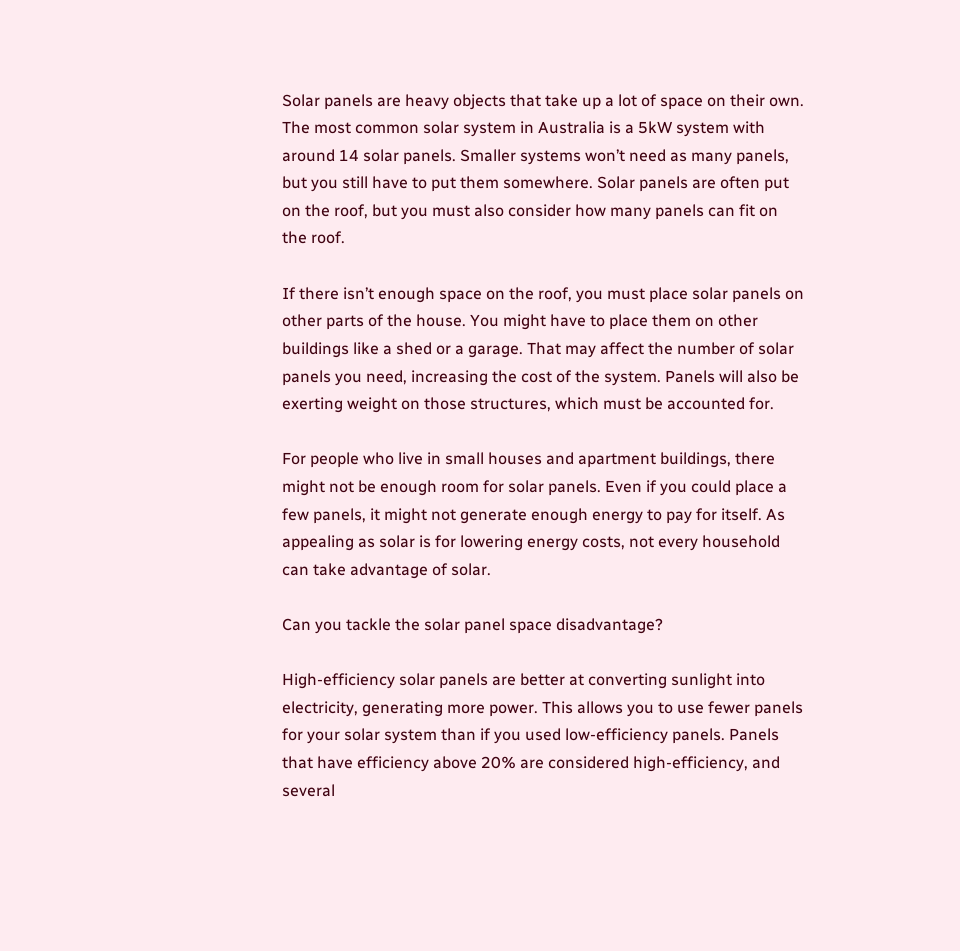Solar panels are heavy objects that take up a lot of space on their own. The most common solar system in Australia is a 5kW system with around 14 solar panels. Smaller systems won’t need as many panels, but you still have to put them somewhere. Solar panels are often put on the roof, but you must also consider how many panels can fit on the roof.

If there isn’t enough space on the roof, you must place solar panels on other parts of the house. You might have to place them on other buildings like a shed or a garage. That may affect the number of solar panels you need, increasing the cost of the system. Panels will also be exerting weight on those structures, which must be accounted for.

For people who live in small houses and apartment buildings, there might not be enough room for solar panels. Even if you could place a few panels, it might not generate enough energy to pay for itself. As appealing as solar is for lowering energy costs, not every household can take advantage of solar.

Can you tackle the solar panel space disadvantage?

High-efficiency solar panels are better at converting sunlight into electricity, generating more power. This allows you to use fewer panels for your solar system than if you used low-efficiency panels. Panels that have efficiency above 20% are considered high-efficiency, and several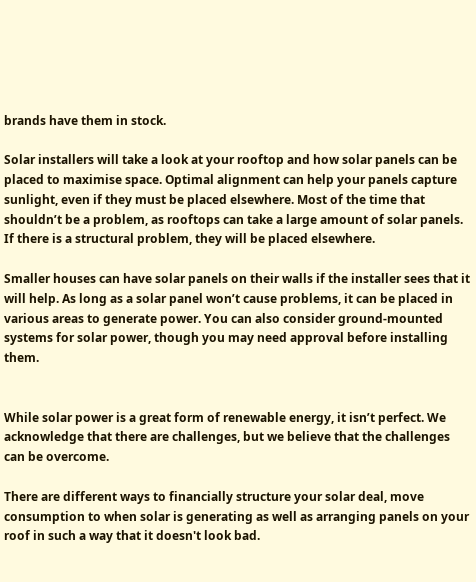brands have them in stock.

Solar installers will take a look at your rooftop and how solar panels can be placed to maximise space. Optimal alignment can help your panels capture sunlight, even if they must be placed elsewhere. Most of the time that shouldn’t be a problem, as rooftops can take a large amount of solar panels. If there is a structural problem, they will be placed elsewhere.

Smaller houses can have solar panels on their walls if the installer sees that it will help. As long as a solar panel won’t cause problems, it can be placed in various areas to generate power. You can also consider ground-mounted systems for solar power, though you may need approval before installing them.


While solar power is a great form of renewable energy, it isn’t perfect. We acknowledge that there are challenges, but we believe that the challenges can be overcome.

There are different ways to financially structure your solar deal, move consumption to when solar is generating as well as arranging panels on your roof in such a way that it doesn't look bad.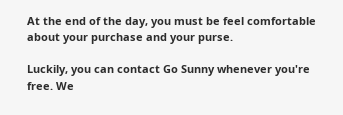At the end of the day, you must be feel comfortable about your purchase and your purse.

Luckily, you can contact Go Sunny whenever you're free. We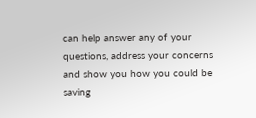can help answer any of your questions, address your concerns and show you how you could be saving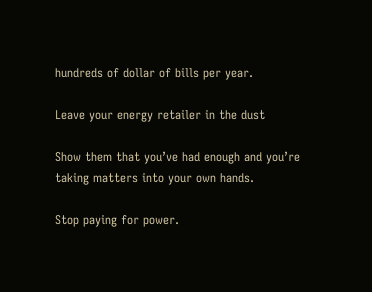hundreds of dollar of bills per year.

Leave your energy retailer in the dust

Show them that you’ve had enough and you’re taking matters into your own hands.

Stop paying for power.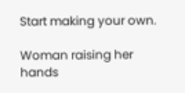Start making your own.

Woman raising her hands